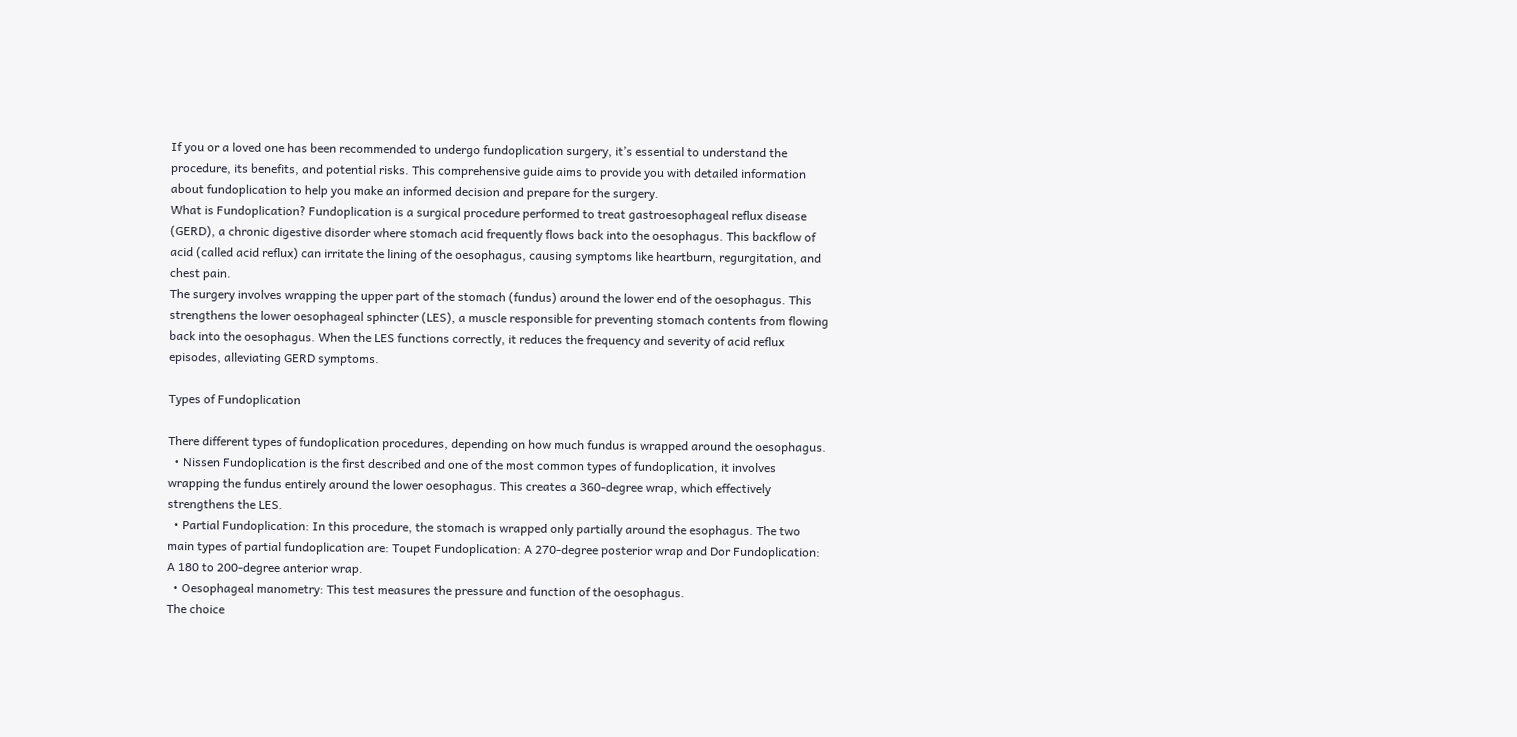If you or a loved one has been recommended to undergo fundoplication surgery, it’s essential to understand the procedure, its benefits, and potential risks. This comprehensive guide aims to provide you with detailed information about fundoplication to help you make an informed decision and prepare for the surgery.
What is Fundoplication? Fundoplication is a surgical procedure performed to treat gastroesophageal reflux disease (GERD), a chronic digestive disorder where stomach acid frequently flows back into the oesophagus. This backflow of acid (called acid reflux) can irritate the lining of the oesophagus, causing symptoms like heartburn, regurgitation, and chest pain.
The surgery involves wrapping the upper part of the stomach (fundus) around the lower end of the oesophagus. This strengthens the lower oesophageal sphincter (LES), a muscle responsible for preventing stomach contents from flowing back into the oesophagus. When the LES functions correctly, it reduces the frequency and severity of acid reflux episodes, alleviating GERD symptoms.

Types of Fundoplication

There different types of fundoplication procedures, depending on how much fundus is wrapped around the oesophagus.
  • Nissen Fundoplication is the first described and one of the most common types of fundoplication, it involves wrapping the fundus entirely around the lower oesophagus. This creates a 360-degree wrap, which effectively strengthens the LES.
  • Partial Fundoplication: In this procedure, the stomach is wrapped only partially around the esophagus. The two main types of partial fundoplication are: Toupet Fundoplication: A 270-degree posterior wrap and Dor Fundoplication: A 180 to 200-degree anterior wrap.
  • Oesophageal manometry: This test measures the pressure and function of the oesophagus.
The choice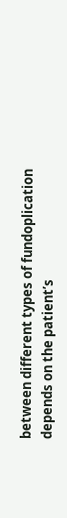between different types of fundoplication depends on the patient’s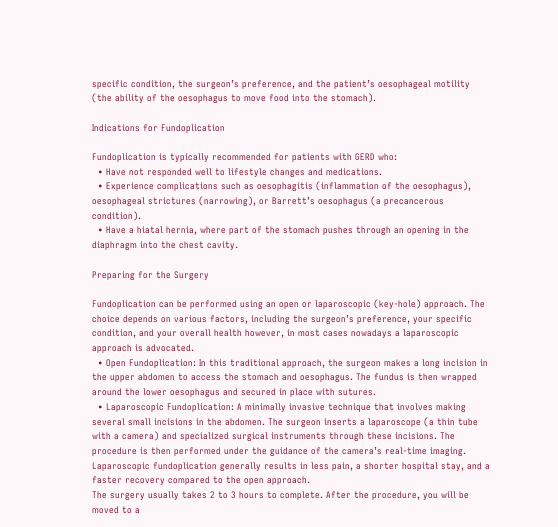specific condition, the surgeon’s preference, and the patient’s oesophageal motility (the ability of the oesophagus to move food into the stomach).

Indications for Fundoplication

Fundoplication is typically recommended for patients with GERD who:
  • Have not responded well to lifestyle changes and medications.
  • Experience complications such as oesophagitis (inflammation of the oesophagus), oesophageal strictures (narrowing), or Barrett’s oesophagus (a precancerous condition).
  • Have a hiatal hernia, where part of the stomach pushes through an opening in the diaphragm into the chest cavity.

Preparing for the Surgery

Fundoplication can be performed using an open or laparoscopic (key-hole) approach. The choice depends on various factors, including the surgeon’s preference, your specific condition, and your overall health however, in most cases nowadays a laparoscopic approach is advocated.
  • Open Fundoplication: In this traditional approach, the surgeon makes a long incision in the upper abdomen to access the stomach and oesophagus. The fundus is then wrapped around the lower oesophagus and secured in place with sutures.
  • Laparoscopic Fundoplication: A minimally invasive technique that involves making several small incisions in the abdomen. The surgeon inserts a laparoscope (a thin tube with a camera) and specialized surgical instruments through these incisions. The procedure is then performed under the guidance of the camera’s real-time imaging. Laparoscopic fundoplication generally results in less pain, a shorter hospital stay, and a faster recovery compared to the open approach.
The surgery usually takes 2 to 3 hours to complete. After the procedure, you will be moved to a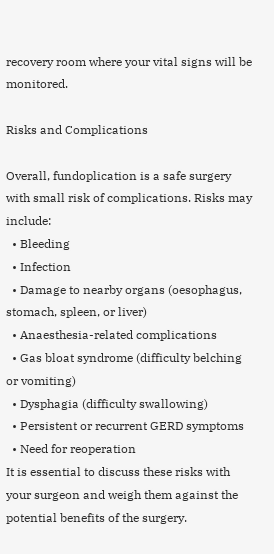recovery room where your vital signs will be monitored.

Risks and Complications

Overall, fundoplication is a safe surgery with small risk of complications. Risks may include:
  • Bleeding
  • Infection
  • Damage to nearby organs (oesophagus, stomach, spleen, or liver)
  • Anaesthesia-related complications
  • Gas bloat syndrome (difficulty belching or vomiting)
  • Dysphagia (difficulty swallowing)
  • Persistent or recurrent GERD symptoms
  • Need for reoperation
It is essential to discuss these risks with your surgeon and weigh them against the potential benefits of the surgery.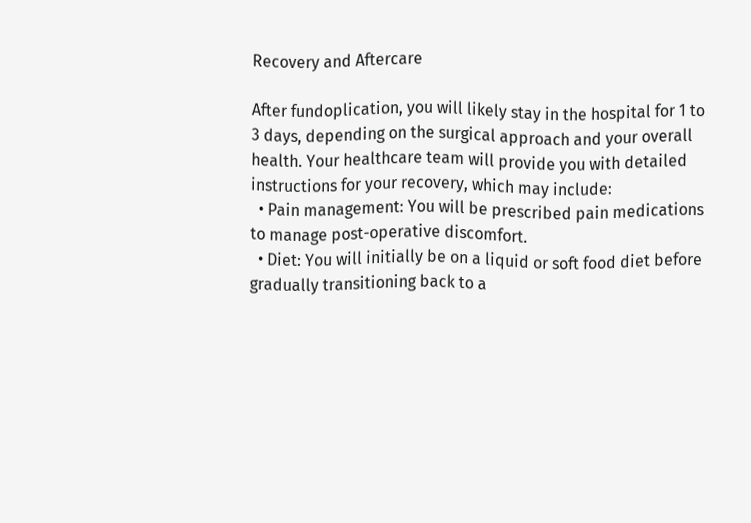Recovery and Aftercare

After fundoplication, you will likely stay in the hospital for 1 to 3 days, depending on the surgical approach and your overall health. Your healthcare team will provide you with detailed instructions for your recovery, which may include:
  • Pain management: You will be prescribed pain medications to manage post-operative discomfort.
  • Diet: You will initially be on a liquid or soft food diet before gradually transitioning back to a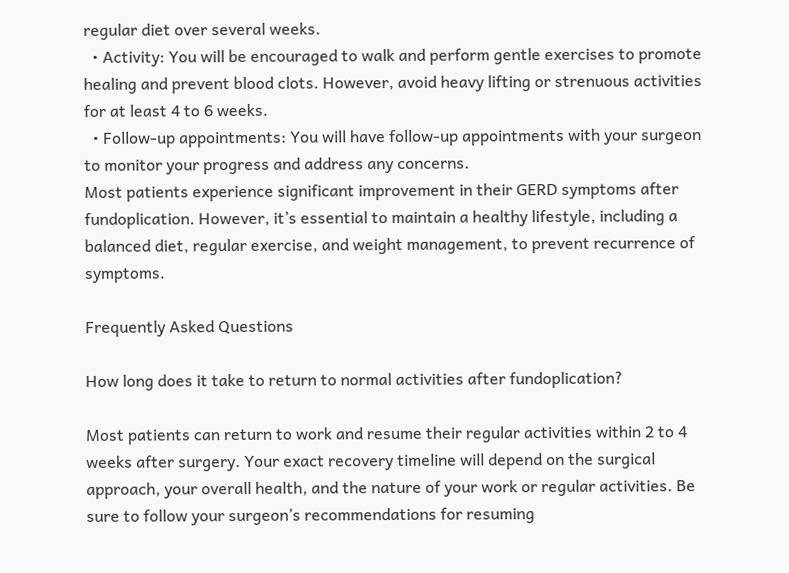regular diet over several weeks.
  • Activity: You will be encouraged to walk and perform gentle exercises to promote healing and prevent blood clots. However, avoid heavy lifting or strenuous activities for at least 4 to 6 weeks.
  • Follow-up appointments: You will have follow-up appointments with your surgeon to monitor your progress and address any concerns.
Most patients experience significant improvement in their GERD symptoms after fundoplication. However, it’s essential to maintain a healthy lifestyle, including a balanced diet, regular exercise, and weight management, to prevent recurrence of symptoms.

Frequently Asked Questions

How long does it take to return to normal activities after fundoplication?

Most patients can return to work and resume their regular activities within 2 to 4 weeks after surgery. Your exact recovery timeline will depend on the surgical approach, your overall health, and the nature of your work or regular activities. Be sure to follow your surgeon’s recommendations for resuming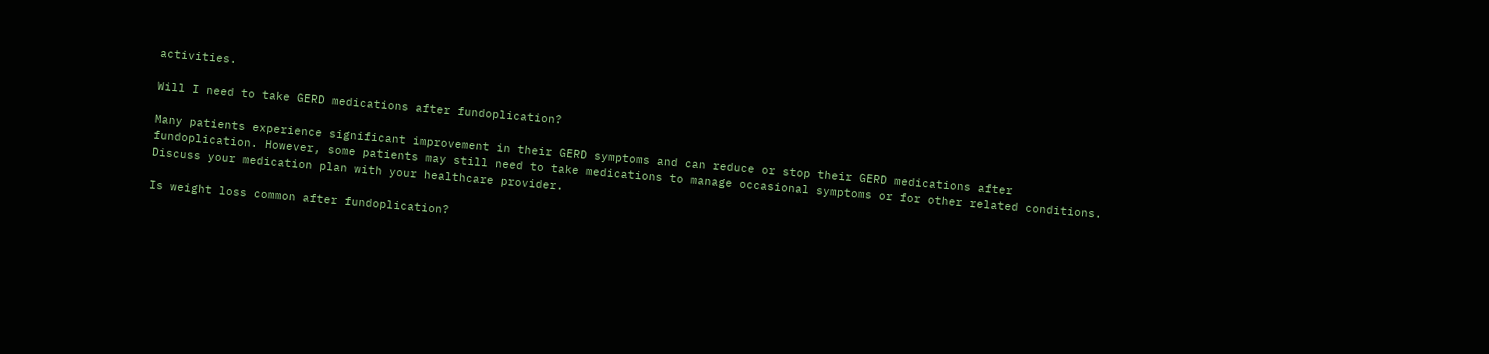activities.

Will I need to take GERD medications after fundoplication?

Many patients experience significant improvement in their GERD symptoms and can reduce or stop their GERD medications after fundoplication. However, some patients may still need to take medications to manage occasional symptoms or for other related conditions. Discuss your medication plan with your healthcare provider.

Is weight loss common after fundoplication?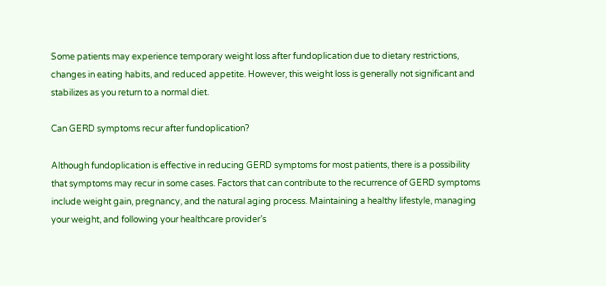Some patients may experience temporary weight loss after fundoplication due to dietary restrictions, changes in eating habits, and reduced appetite. However, this weight loss is generally not significant and stabilizes as you return to a normal diet.

Can GERD symptoms recur after fundoplication?

Although fundoplication is effective in reducing GERD symptoms for most patients, there is a possibility that symptoms may recur in some cases. Factors that can contribute to the recurrence of GERD symptoms include weight gain, pregnancy, and the natural aging process. Maintaining a healthy lifestyle, managing your weight, and following your healthcare provider’s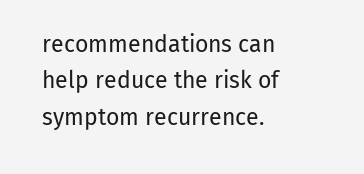recommendations can help reduce the risk of symptom recurrence.